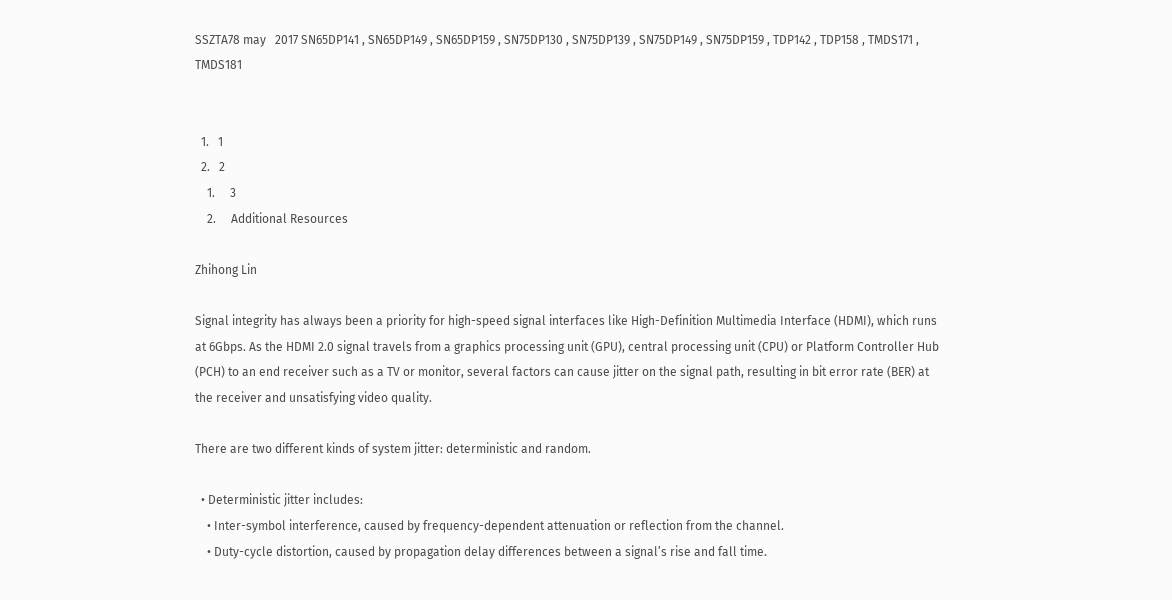SSZTA78 may   2017 SN65DP141 , SN65DP149 , SN65DP159 , SN75DP130 , SN75DP139 , SN75DP149 , SN75DP159 , TDP142 , TDP158 , TMDS171 , TMDS181


  1.   1
  2.   2
    1.     3
    2.     Additional Resources

Zhihong Lin

Signal integrity has always been a priority for high-speed signal interfaces like High-Definition Multimedia Interface (HDMI), which runs at 6Gbps. As the HDMI 2.0 signal travels from a graphics processing unit (GPU), central processing unit (CPU) or Platform Controller Hub (PCH) to an end receiver such as a TV or monitor, several factors can cause jitter on the signal path, resulting in bit error rate (BER) at the receiver and unsatisfying video quality.

There are two different kinds of system jitter: deterministic and random.

  • Deterministic jitter includes:
    • Inter-symbol interference, caused by frequency-dependent attenuation or reflection from the channel.
    • Duty-cycle distortion, caused by propagation delay differences between a signal’s rise and fall time.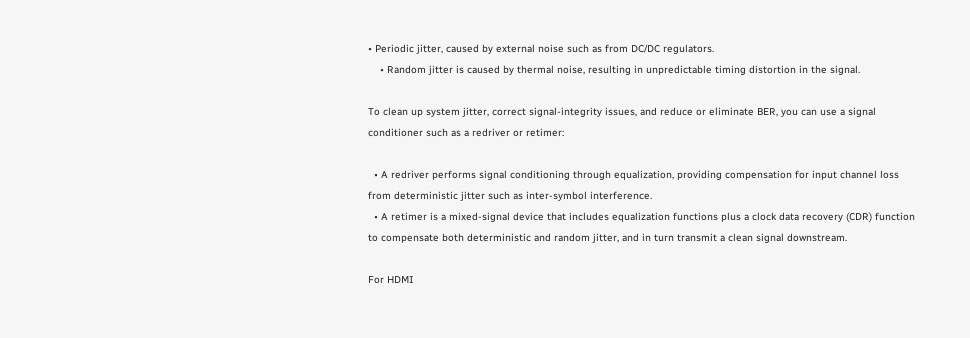• Periodic jitter, caused by external noise such as from DC/DC regulators.
    • Random jitter is caused by thermal noise, resulting in unpredictable timing distortion in the signal.

To clean up system jitter, correct signal-integrity issues, and reduce or eliminate BER, you can use a signal conditioner such as a redriver or retimer:

  • A redriver performs signal conditioning through equalization, providing compensation for input channel loss from deterministic jitter such as inter-symbol interference.
  • A retimer is a mixed-signal device that includes equalization functions plus a clock data recovery (CDR) function to compensate both deterministic and random jitter, and in turn transmit a clean signal downstream.

For HDMI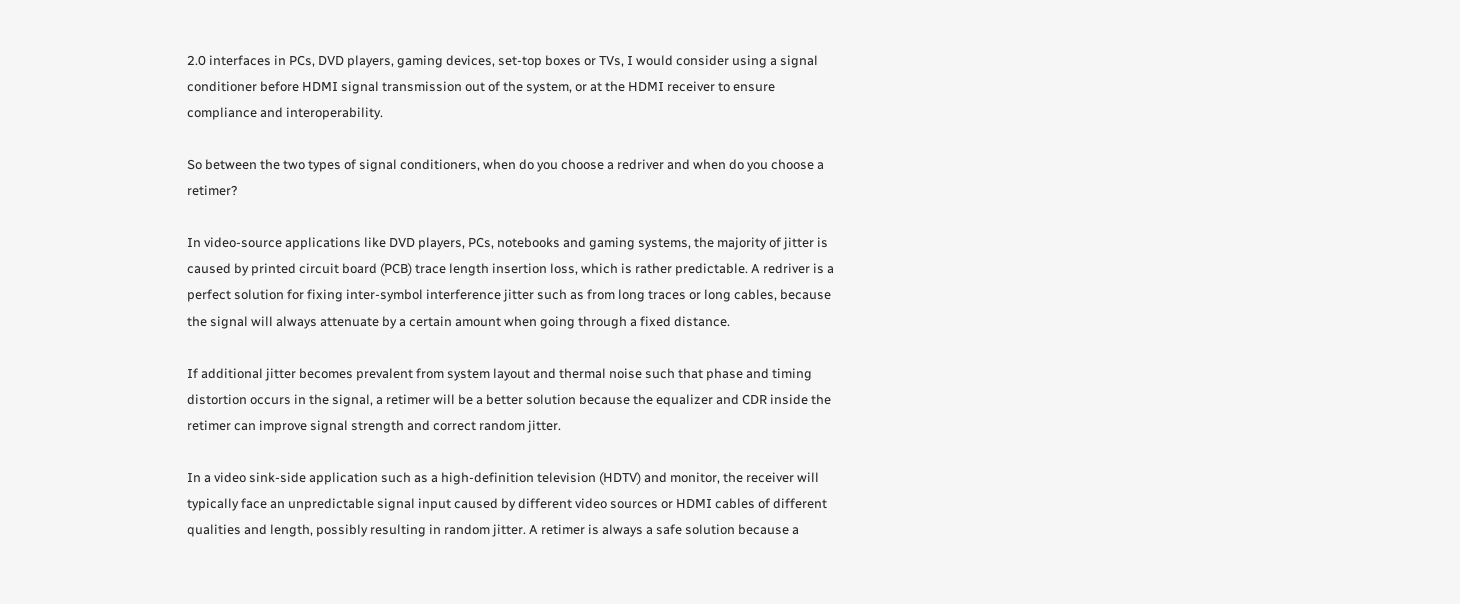2.0 interfaces in PCs, DVD players, gaming devices, set-top boxes or TVs, I would consider using a signal conditioner before HDMI signal transmission out of the system, or at the HDMI receiver to ensure compliance and interoperability.

So between the two types of signal conditioners, when do you choose a redriver and when do you choose a retimer?

In video-source applications like DVD players, PCs, notebooks and gaming systems, the majority of jitter is caused by printed circuit board (PCB) trace length insertion loss, which is rather predictable. A redriver is a perfect solution for fixing inter-symbol interference jitter such as from long traces or long cables, because the signal will always attenuate by a certain amount when going through a fixed distance.

If additional jitter becomes prevalent from system layout and thermal noise such that phase and timing distortion occurs in the signal, a retimer will be a better solution because the equalizer and CDR inside the retimer can improve signal strength and correct random jitter.

In a video sink-side application such as a high-definition television (HDTV) and monitor, the receiver will typically face an unpredictable signal input caused by different video sources or HDMI cables of different qualities and length, possibly resulting in random jitter. A retimer is always a safe solution because a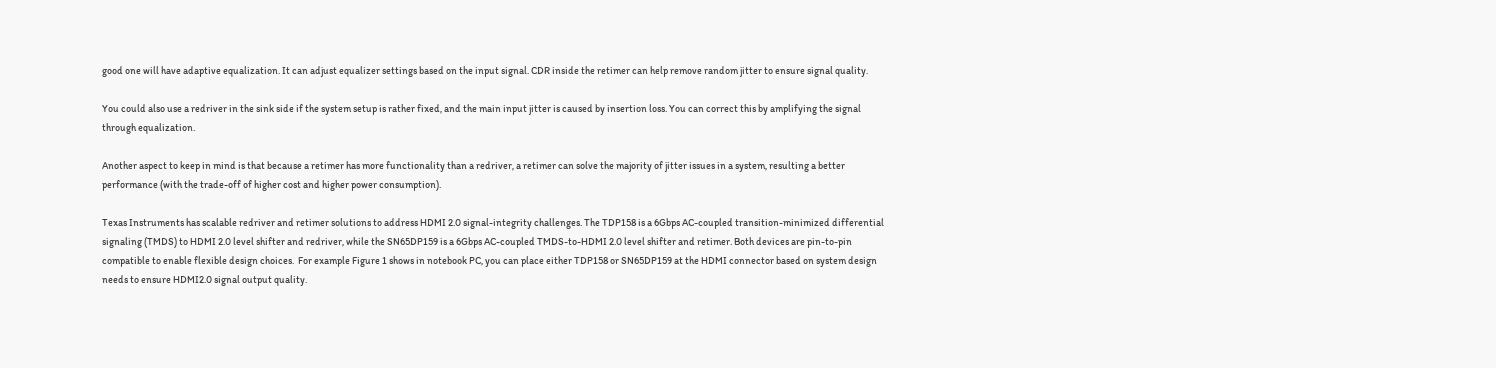good one will have adaptive equalization. It can adjust equalizer settings based on the input signal. CDR inside the retimer can help remove random jitter to ensure signal quality.

You could also use a redriver in the sink side if the system setup is rather fixed, and the main input jitter is caused by insertion loss. You can correct this by amplifying the signal through equalization.

Another aspect to keep in mind is that because a retimer has more functionality than a redriver, a retimer can solve the majority of jitter issues in a system, resulting a better performance (with the trade-off of higher cost and higher power consumption).

Texas Instruments has scalable redriver and retimer solutions to address HDMI 2.0 signal-integrity challenges. The TDP158 is a 6Gbps AC-coupled transition-minimized differential signaling (TMDS) to HDMI 2.0 level shifter and redriver, while the SN65DP159 is a 6Gbps AC-coupled TMDS-to-HDMI 2.0 level shifter and retimer. Both devices are pin-to-pin compatible to enable flexible design choices.  For example Figure 1 shows in notebook PC, you can place either TDP158 or SN65DP159 at the HDMI connector based on system design needs to ensure HDMI2.0 signal output quality.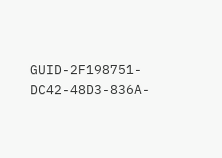GUID-2F198751-DC42-48D3-836A-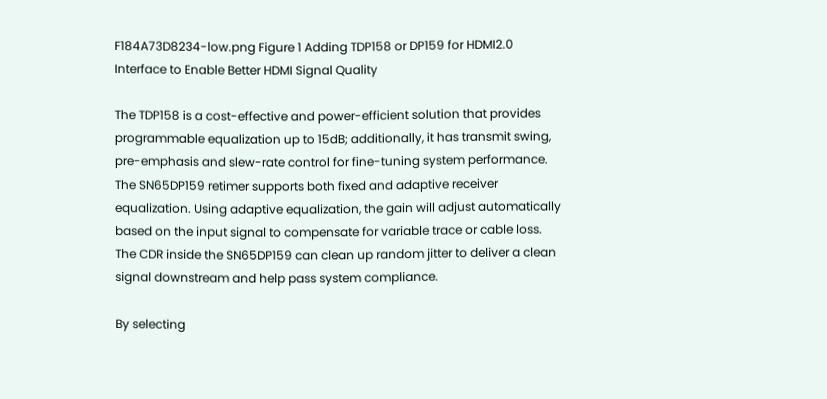F184A73D8234-low.png Figure 1 Adding TDP158 or DP159 for HDMI2.0 Interface to Enable Better HDMI Signal Quality

The TDP158 is a cost-effective and power-efficient solution that provides programmable equalization up to 15dB; additionally, it has transmit swing, pre-emphasis and slew-rate control for fine-tuning system performance. The SN65DP159 retimer supports both fixed and adaptive receiver equalization. Using adaptive equalization, the gain will adjust automatically based on the input signal to compensate for variable trace or cable loss. The CDR inside the SN65DP159 can clean up random jitter to deliver a clean signal downstream and help pass system compliance.

By selecting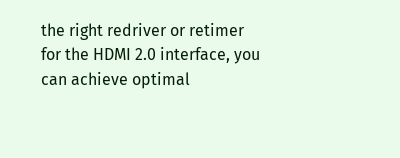the right redriver or retimer for the HDMI 2.0 interface, you can achieve optimal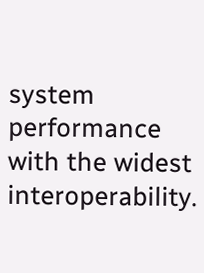system performance with the widest interoperability.